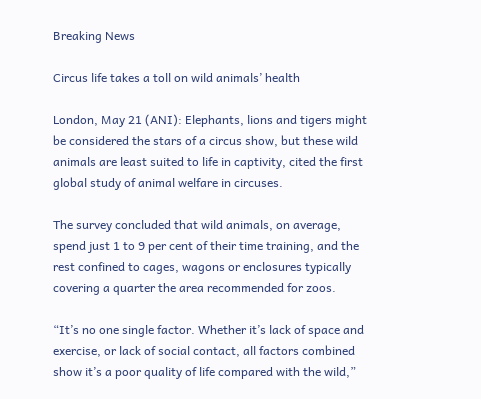Breaking News

Circus life takes a toll on wild animals’ health

London, May 21 (ANI): Elephants, lions and tigers might be considered the stars of a circus show, but these wild animals are least suited to life in captivity, cited the first global study of animal welfare in circuses.

The survey concluded that wild animals, on average, spend just 1 to 9 per cent of their time training, and the rest confined to cages, wagons or enclosures typically covering a quarter the area recommended for zoos.

“It’s no one single factor. Whether it’s lack of space and exercise, or lack of social contact, all factors combined show it’s a poor quality of life compared with the wild,”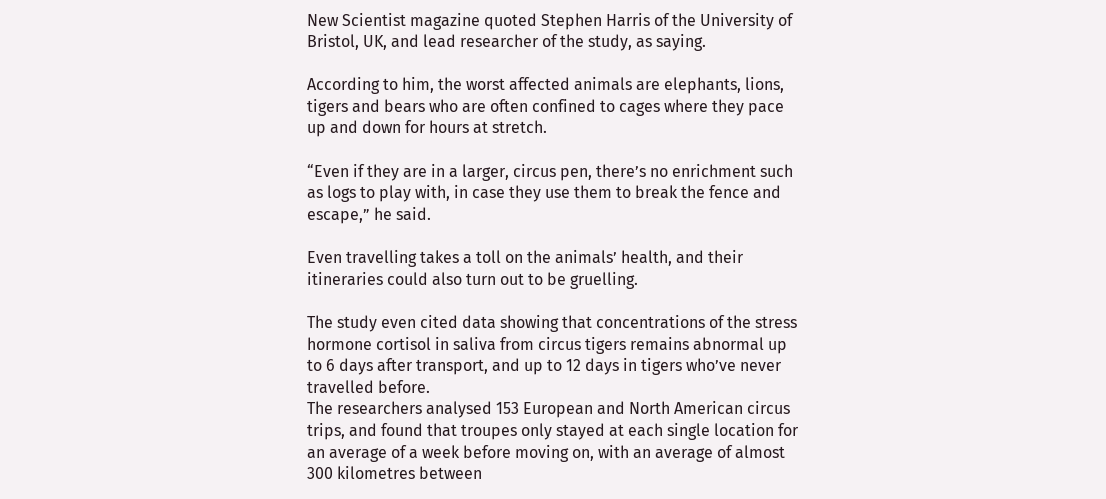New Scientist magazine quoted Stephen Harris of the University of Bristol, UK, and lead researcher of the study, as saying.

According to him, the worst affected animals are elephants, lions, tigers and bears who are often confined to cages where they pace up and down for hours at stretch.

“Even if they are in a larger, circus pen, there’s no enrichment such as logs to play with, in case they use them to break the fence and escape,” he said.

Even travelling takes a toll on the animals’ health, and their itineraries could also turn out to be gruelling.

The study even cited data showing that concentrations of the stress hormone cortisol in saliva from circus tigers remains abnormal up to 6 days after transport, and up to 12 days in tigers who’ve never travelled before.
The researchers analysed 153 European and North American circus trips, and found that troupes only stayed at each single location for an average of a week before moving on, with an average of almost 300 kilometres between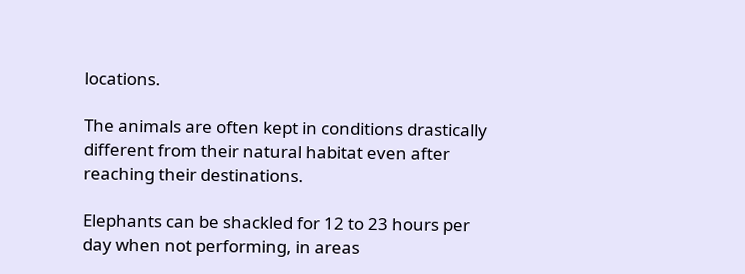locations.

The animals are often kept in conditions drastically different from their natural habitat even after reaching their destinations.

Elephants can be shackled for 12 to 23 hours per day when not performing, in areas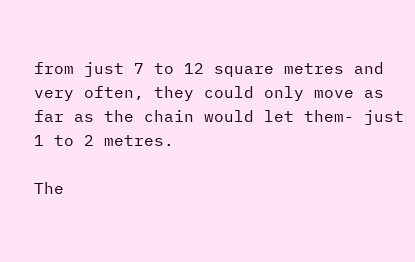from just 7 to 12 square metres and very often, they could only move as far as the chain would let them- just 1 to 2 metres.

The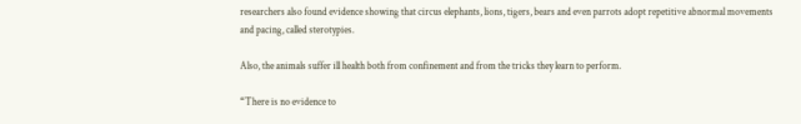researchers also found evidence showing that circus elephants, lions, tigers, bears and even parrots adopt repetitive abnormal movements and pacing, called sterotypies.

Also, the animals suffer ill health both from confinement and from the tricks they learn to perform.

“There is no evidence to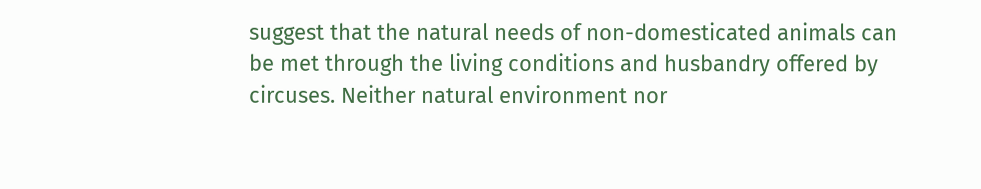suggest that the natural needs of non-domesticated animals can be met through the living conditions and husbandry offered by circuses. Neither natural environment nor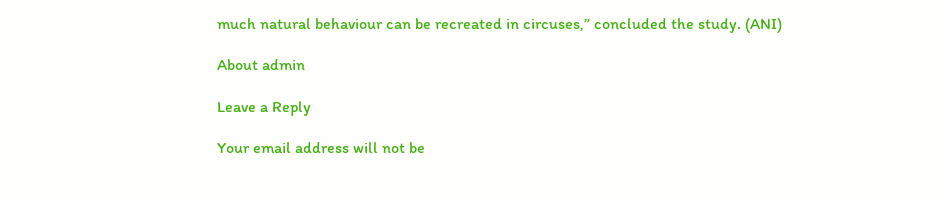much natural behaviour can be recreated in circuses,” concluded the study. (ANI)

About admin

Leave a Reply

Your email address will not be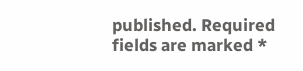published. Required fields are marked *